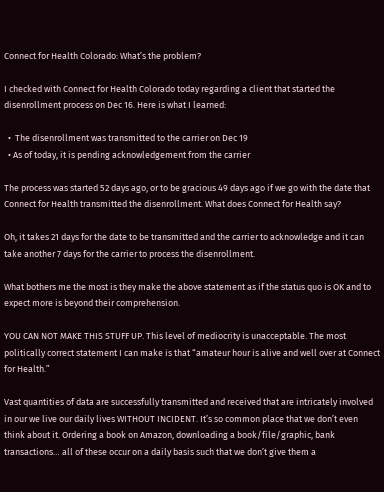Connect for Health Colorado: What’s the problem?

I checked with Connect for Health Colorado today regarding a client that started the disenrollment process on Dec 16. Here is what I learned:

  •  The disenrollment was transmitted to the carrier on Dec 19
  • As of today, it is pending acknowledgement from the carrier

The process was started 52 days ago, or to be gracious 49 days ago if we go with the date that Connect for Health transmitted the disenrollment. What does Connect for Health say?

Oh, it takes 21 days for the date to be transmitted and the carrier to acknowledge and it can take another 7 days for the carrier to process the disenrollment.

What bothers me the most is they make the above statement as if the status quo is OK and to expect more is beyond their comprehension.

YOU CAN NOT MAKE THIS STUFF UP. This level of mediocrity is unacceptable. The most politically correct statement I can make is that “amateur hour is alive and well over at Connect for Health.”

Vast quantities of data are successfully transmitted and received that are intricately involved in our we live our daily lives WITHOUT INCIDENT. It’s so common place that we don’t even think about it. Ordering a book on Amazon, downloading a book/file/graphic, bank transactions… all of these occur on a daily basis such that we don’t give them a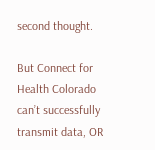second thought.

But Connect for Health Colorado can’t successfully transmit data, OR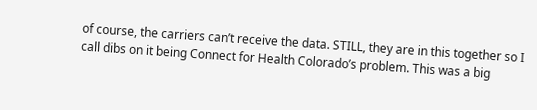of course, the carriers can’t receive the data. STILL, they are in this together so I call dibs on it being Connect for Health Colorado’s problem. This was a big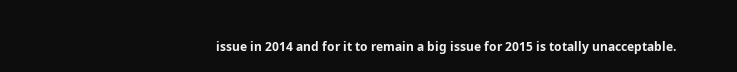issue in 2014 and for it to remain a big issue for 2015 is totally unacceptable.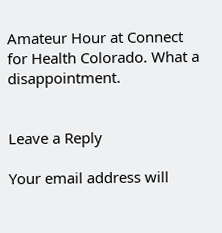Amateur Hour at Connect for Health Colorado. What a disappointment.


Leave a Reply

Your email address will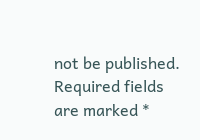not be published. Required fields are marked *